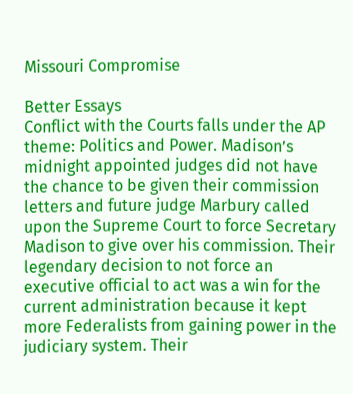Missouri Compromise

Better Essays
Conflict with the Courts falls under the AP theme: Politics and Power. Madison’s midnight appointed judges did not have the chance to be given their commission letters and future judge Marbury called upon the Supreme Court to force Secretary Madison to give over his commission. Their legendary decision to not force an executive official to act was a win for the current administration because it kept more Federalists from gaining power in the judiciary system. Their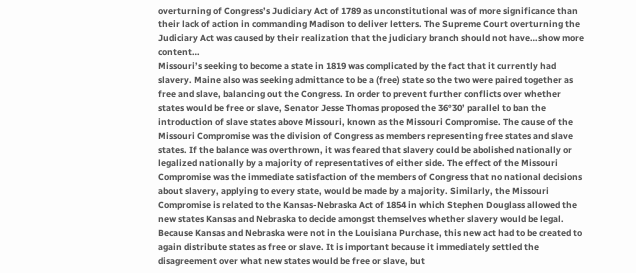overturning of Congress’s Judiciary Act of 1789 as unconstitutional was of more significance than their lack of action in commanding Madison to deliver letters. The Supreme Court overturning the Judiciary Act was caused by their realization that the judiciary branch should not have…show more content…
Missouri’s seeking to become a state in 1819 was complicated by the fact that it currently had slavery. Maine also was seeking admittance to be a (free) state so the two were paired together as free and slave, balancing out the Congress. In order to prevent further conflicts over whether states would be free or slave, Senator Jesse Thomas proposed the 36°30’ parallel to ban the introduction of slave states above Missouri, known as the Missouri Compromise. The cause of the Missouri Compromise was the division of Congress as members representing free states and slave states. If the balance was overthrown, it was feared that slavery could be abolished nationally or legalized nationally by a majority of representatives of either side. The effect of the Missouri Compromise was the immediate satisfaction of the members of Congress that no national decisions about slavery, applying to every state, would be made by a majority. Similarly, the Missouri Compromise is related to the Kansas-Nebraska Act of 1854 in which Stephen Douglass allowed the new states Kansas and Nebraska to decide amongst themselves whether slavery would be legal. Because Kansas and Nebraska were not in the Louisiana Purchase, this new act had to be created to again distribute states as free or slave. It is important because it immediately settled the disagreement over what new states would be free or slave, but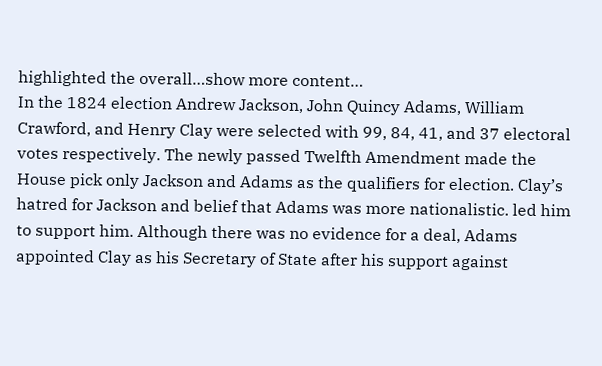highlighted the overall…show more content…
In the 1824 election Andrew Jackson, John Quincy Adams, William Crawford, and Henry Clay were selected with 99, 84, 41, and 37 electoral votes respectively. The newly passed Twelfth Amendment made the House pick only Jackson and Adams as the qualifiers for election. Clay’s hatred for Jackson and belief that Adams was more nationalistic. led him to support him. Although there was no evidence for a deal, Adams appointed Clay as his Secretary of State after his support against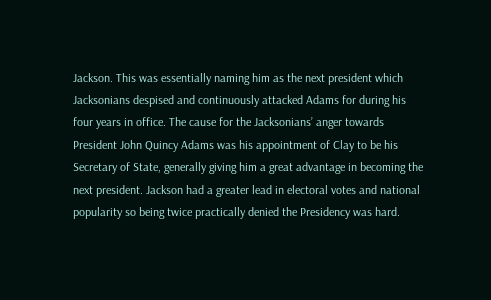Jackson. This was essentially naming him as the next president which Jacksonians despised and continuously attacked Adams for during his four years in office. The cause for the Jacksonians’ anger towards President John Quincy Adams was his appointment of Clay to be his Secretary of State, generally giving him a great advantage in becoming the next president. Jackson had a greater lead in electoral votes and national popularity so being twice practically denied the Presidency was hard.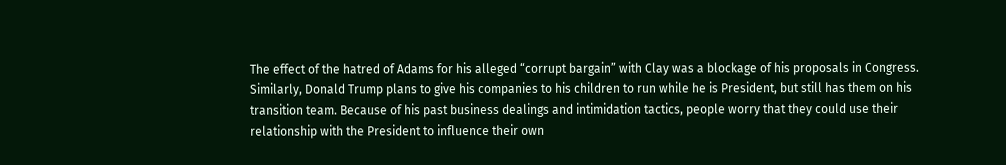The effect of the hatred of Adams for his alleged “corrupt bargain” with Clay was a blockage of his proposals in Congress. Similarly, Donald Trump plans to give his companies to his children to run while he is President, but still has them on his transition team. Because of his past business dealings and intimidation tactics, people worry that they could use their relationship with the President to influence their own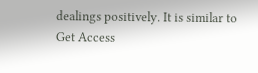dealings positively. It is similar to
Get Access